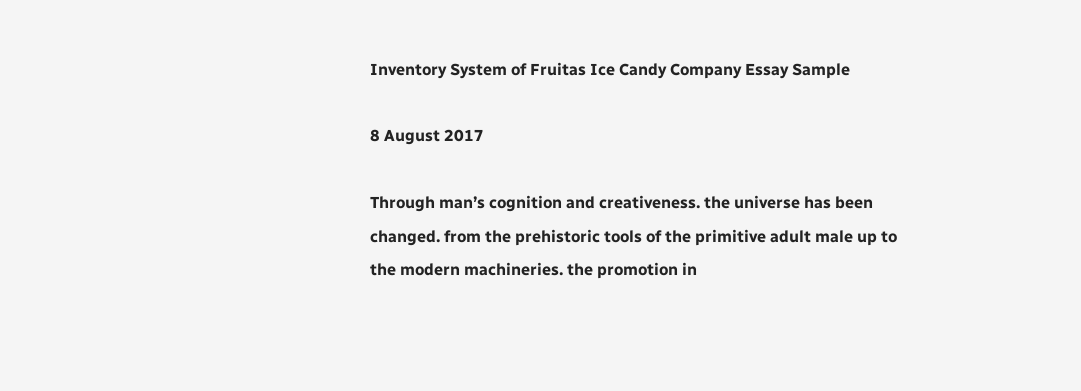Inventory System of Fruitas Ice Candy Company Essay Sample

8 August 2017

Through man’s cognition and creativeness. the universe has been changed. from the prehistoric tools of the primitive adult male up to the modern machineries. the promotion in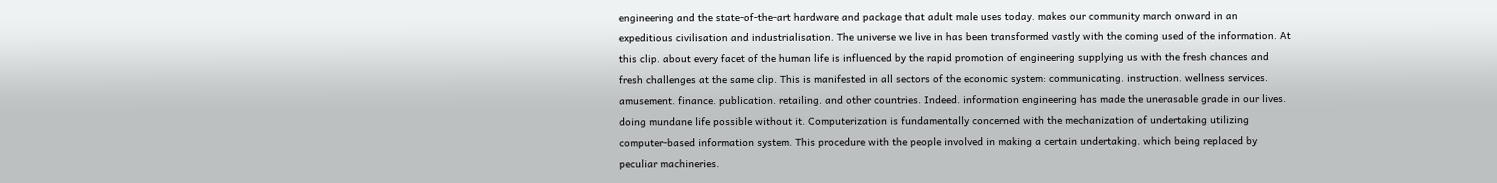engineering and the state-of-the-art hardware and package that adult male uses today. makes our community march onward in an expeditious civilisation and industrialisation. The universe we live in has been transformed vastly with the coming used of the information. At this clip. about every facet of the human life is influenced by the rapid promotion of engineering supplying us with the fresh chances and fresh challenges at the same clip. This is manifested in all sectors of the economic system: communicating. instruction. wellness services. amusement. finance. publication. retailing. and other countries. Indeed. information engineering has made the unerasable grade in our lives. doing mundane life possible without it. Computerization is fundamentally concerned with the mechanization of undertaking utilizing computer-based information system. This procedure with the people involved in making a certain undertaking. which being replaced by peculiar machineries.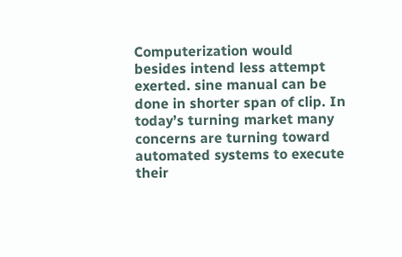Computerization would besides intend less attempt exerted. sine manual can be done in shorter span of clip. In today’s turning market many concerns are turning toward automated systems to execute their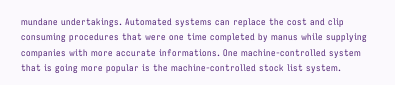mundane undertakings. Automated systems can replace the cost and clip consuming procedures that were one time completed by manus while supplying companies with more accurate informations. One machine-controlled system that is going more popular is the machine-controlled stock list system.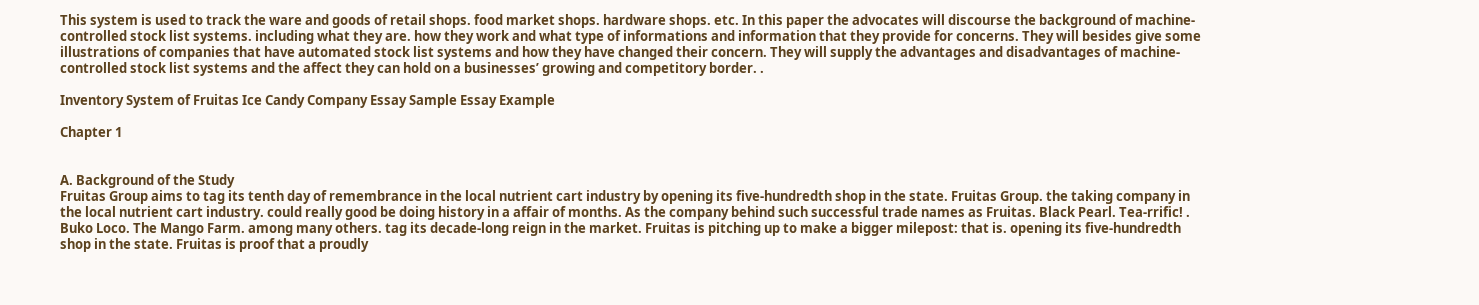This system is used to track the ware and goods of retail shops. food market shops. hardware shops. etc. In this paper the advocates will discourse the background of machine-controlled stock list systems. including what they are. how they work and what type of informations and information that they provide for concerns. They will besides give some illustrations of companies that have automated stock list systems and how they have changed their concern. They will supply the advantages and disadvantages of machine-controlled stock list systems and the affect they can hold on a businesses’ growing and competitory border. .

Inventory System of Fruitas Ice Candy Company Essay Sample Essay Example

Chapter 1


A. Background of the Study
Fruitas Group aims to tag its tenth day of remembrance in the local nutrient cart industry by opening its five-hundredth shop in the state. Fruitas Group. the taking company in the local nutrient cart industry. could really good be doing history in a affair of months. As the company behind such successful trade names as Fruitas. Black Pearl. Tea-rrific! . Buko Loco. The Mango Farm. among many others. tag its decade-long reign in the market. Fruitas is pitching up to make a bigger milepost: that is. opening its five-hundredth shop in the state. Fruitas is proof that a proudly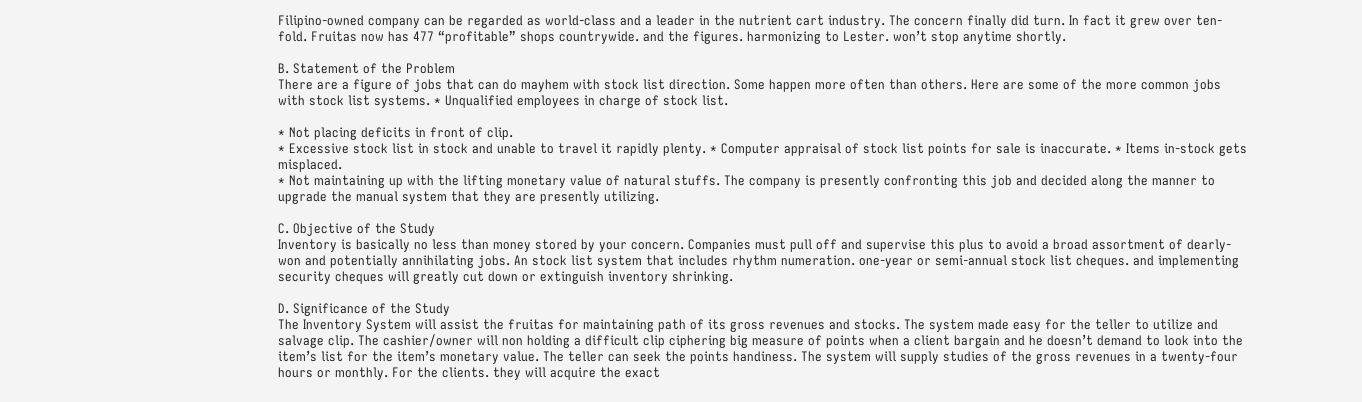Filipino-owned company can be regarded as world-class and a leader in the nutrient cart industry. The concern finally did turn. In fact it grew over ten-fold. Fruitas now has 477 “profitable” shops countrywide. and the figures. harmonizing to Lester. won’t stop anytime shortly.

B. Statement of the Problem
There are a figure of jobs that can do mayhem with stock list direction. Some happen more often than others. Here are some of the more common jobs with stock list systems. * Unqualified employees in charge of stock list.

* Not placing deficits in front of clip.
* Excessive stock list in stock and unable to travel it rapidly plenty. * Computer appraisal of stock list points for sale is inaccurate. * Items in-stock gets misplaced.
* Not maintaining up with the lifting monetary value of natural stuffs. The company is presently confronting this job and decided along the manner to upgrade the manual system that they are presently utilizing.

C. Objective of the Study
Inventory is basically no less than money stored by your concern. Companies must pull off and supervise this plus to avoid a broad assortment of dearly-won and potentially annihilating jobs. An stock list system that includes rhythm numeration. one-year or semi-annual stock list cheques. and implementing security cheques will greatly cut down or extinguish inventory shrinking.

D. Significance of the Study
The Inventory System will assist the fruitas for maintaining path of its gross revenues and stocks. The system made easy for the teller to utilize and salvage clip. The cashier/owner will non holding a difficult clip ciphering big measure of points when a client bargain and he doesn’t demand to look into the item’s list for the item’s monetary value. The teller can seek the points handiness. The system will supply studies of the gross revenues in a twenty-four hours or monthly. For the clients. they will acquire the exact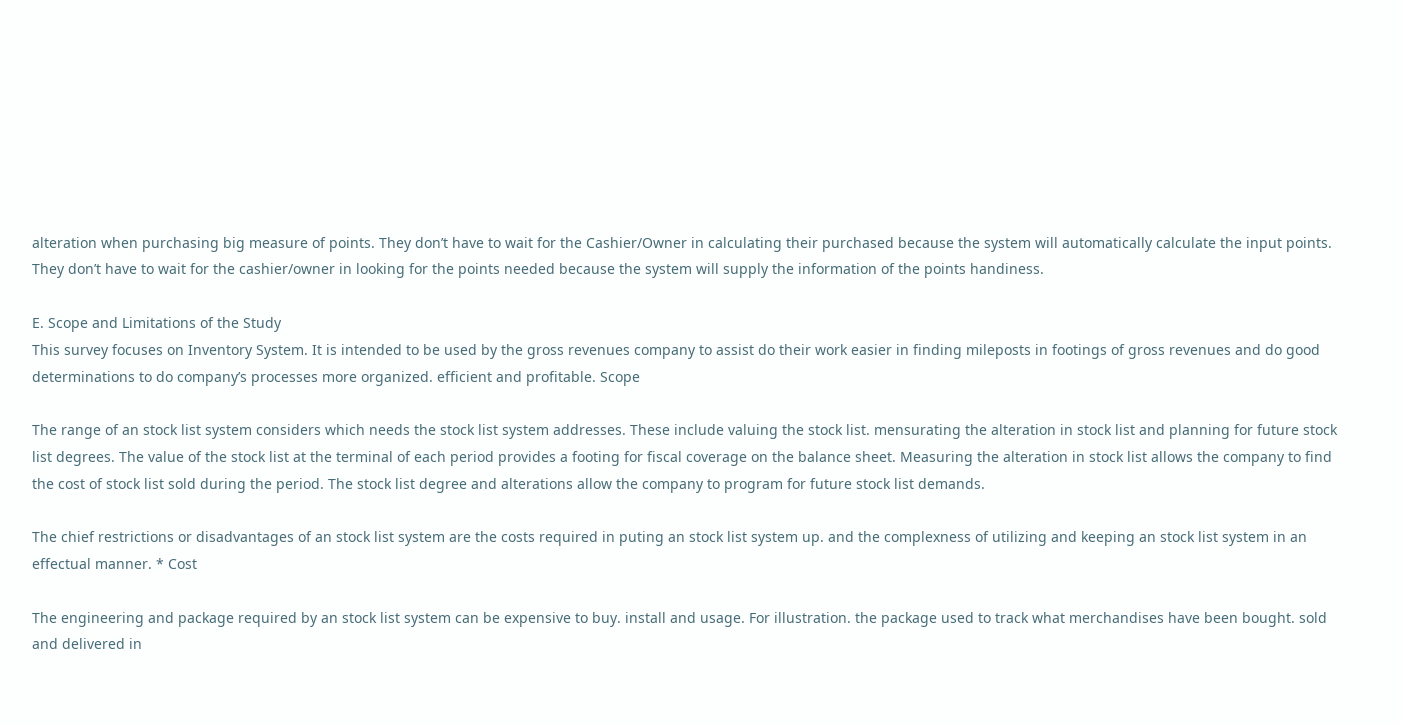alteration when purchasing big measure of points. They don’t have to wait for the Cashier/Owner in calculating their purchased because the system will automatically calculate the input points. They don’t have to wait for the cashier/owner in looking for the points needed because the system will supply the information of the points handiness.

E. Scope and Limitations of the Study
This survey focuses on Inventory System. It is intended to be used by the gross revenues company to assist do their work easier in finding mileposts in footings of gross revenues and do good determinations to do company’s processes more organized. efficient and profitable. Scope

The range of an stock list system considers which needs the stock list system addresses. These include valuing the stock list. mensurating the alteration in stock list and planning for future stock list degrees. The value of the stock list at the terminal of each period provides a footing for fiscal coverage on the balance sheet. Measuring the alteration in stock list allows the company to find the cost of stock list sold during the period. The stock list degree and alterations allow the company to program for future stock list demands.

The chief restrictions or disadvantages of an stock list system are the costs required in puting an stock list system up. and the complexness of utilizing and keeping an stock list system in an effectual manner. * Cost

The engineering and package required by an stock list system can be expensive to buy. install and usage. For illustration. the package used to track what merchandises have been bought. sold and delivered in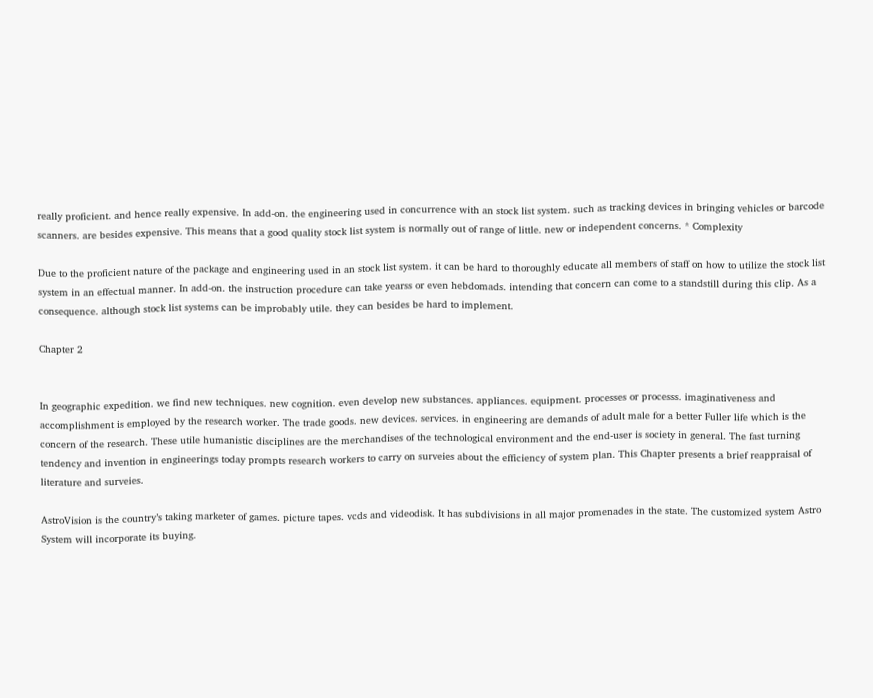really proficient. and hence really expensive. In add-on. the engineering used in concurrence with an stock list system. such as tracking devices in bringing vehicles or barcode scanners. are besides expensive. This means that a good quality stock list system is normally out of range of little. new or independent concerns. * Complexity

Due to the proficient nature of the package and engineering used in an stock list system. it can be hard to thoroughly educate all members of staff on how to utilize the stock list system in an effectual manner. In add-on. the instruction procedure can take yearss or even hebdomads. intending that concern can come to a standstill during this clip. As a consequence. although stock list systems can be improbably utile. they can besides be hard to implement.

Chapter 2


In geographic expedition. we find new techniques. new cognition. even develop new substances. appliances. equipment. processes or processs. imaginativeness and accomplishment is employed by the research worker. The trade goods. new devices. services. in engineering are demands of adult male for a better Fuller life which is the concern of the research. These utile humanistic disciplines are the merchandises of the technological environment and the end-user is society in general. The fast turning tendency and invention in engineerings today prompts research workers to carry on surveies about the efficiency of system plan. This Chapter presents a brief reappraisal of literature and surveies.

AstroVision is the country’s taking marketer of games. picture tapes. vcds and videodisk. It has subdivisions in all major promenades in the state. The customized system Astro System will incorporate its buying.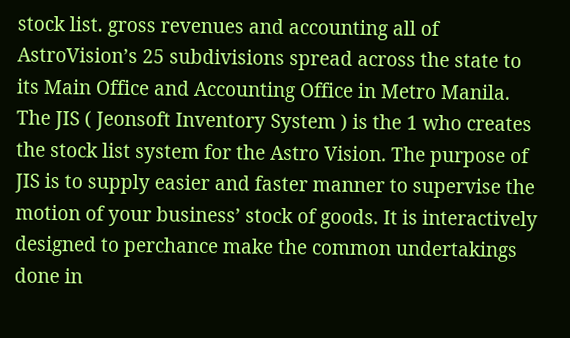stock list. gross revenues and accounting all of AstroVision’s 25 subdivisions spread across the state to its Main Office and Accounting Office in Metro Manila. The JIS ( Jeonsoft Inventory System ) is the 1 who creates the stock list system for the Astro Vision. The purpose of JIS is to supply easier and faster manner to supervise the motion of your business’ stock of goods. It is interactively designed to perchance make the common undertakings done in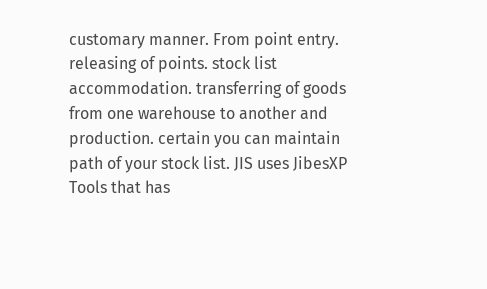customary manner. From point entry. releasing of points. stock list accommodation. transferring of goods from one warehouse to another and production. certain you can maintain path of your stock list. JIS uses JibesXP Tools that has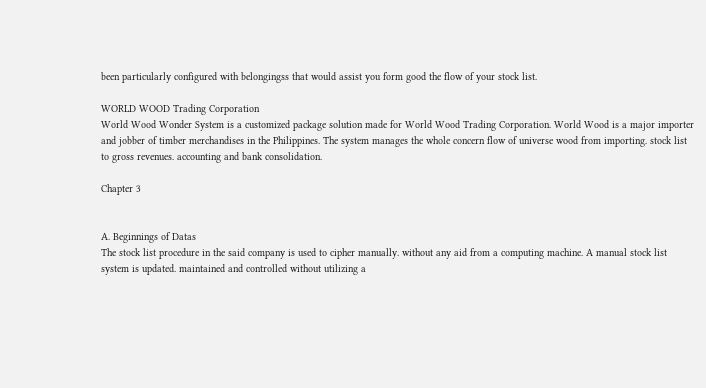been particularly configured with belongingss that would assist you form good the flow of your stock list.

WORLD WOOD Trading Corporation
World Wood Wonder System is a customized package solution made for World Wood Trading Corporation. World Wood is a major importer and jobber of timber merchandises in the Philippines. The system manages the whole concern flow of universe wood from importing. stock list to gross revenues. accounting and bank consolidation.

Chapter 3


A. Beginnings of Datas
The stock list procedure in the said company is used to cipher manually. without any aid from a computing machine. A manual stock list system is updated. maintained and controlled without utilizing a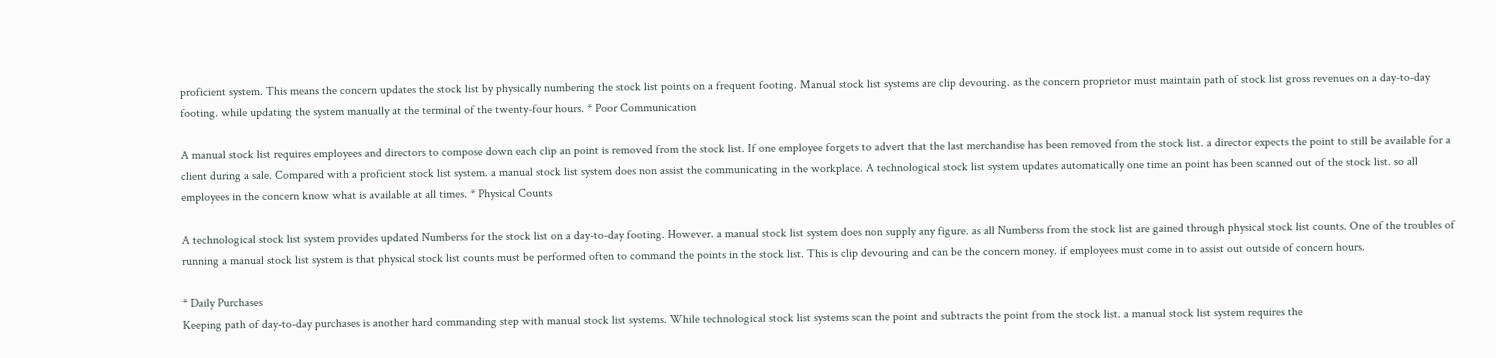proficient system. This means the concern updates the stock list by physically numbering the stock list points on a frequent footing. Manual stock list systems are clip devouring. as the concern proprietor must maintain path of stock list gross revenues on a day-to-day footing. while updating the system manually at the terminal of the twenty-four hours. * Poor Communication

A manual stock list requires employees and directors to compose down each clip an point is removed from the stock list. If one employee forgets to advert that the last merchandise has been removed from the stock list. a director expects the point to still be available for a client during a sale. Compared with a proficient stock list system. a manual stock list system does non assist the communicating in the workplace. A technological stock list system updates automatically one time an point has been scanned out of the stock list. so all employees in the concern know what is available at all times. * Physical Counts

A technological stock list system provides updated Numberss for the stock list on a day-to-day footing. However. a manual stock list system does non supply any figure. as all Numberss from the stock list are gained through physical stock list counts. One of the troubles of running a manual stock list system is that physical stock list counts must be performed often to command the points in the stock list. This is clip devouring and can be the concern money. if employees must come in to assist out outside of concern hours.

* Daily Purchases
Keeping path of day-to-day purchases is another hard commanding step with manual stock list systems. While technological stock list systems scan the point and subtracts the point from the stock list. a manual stock list system requires the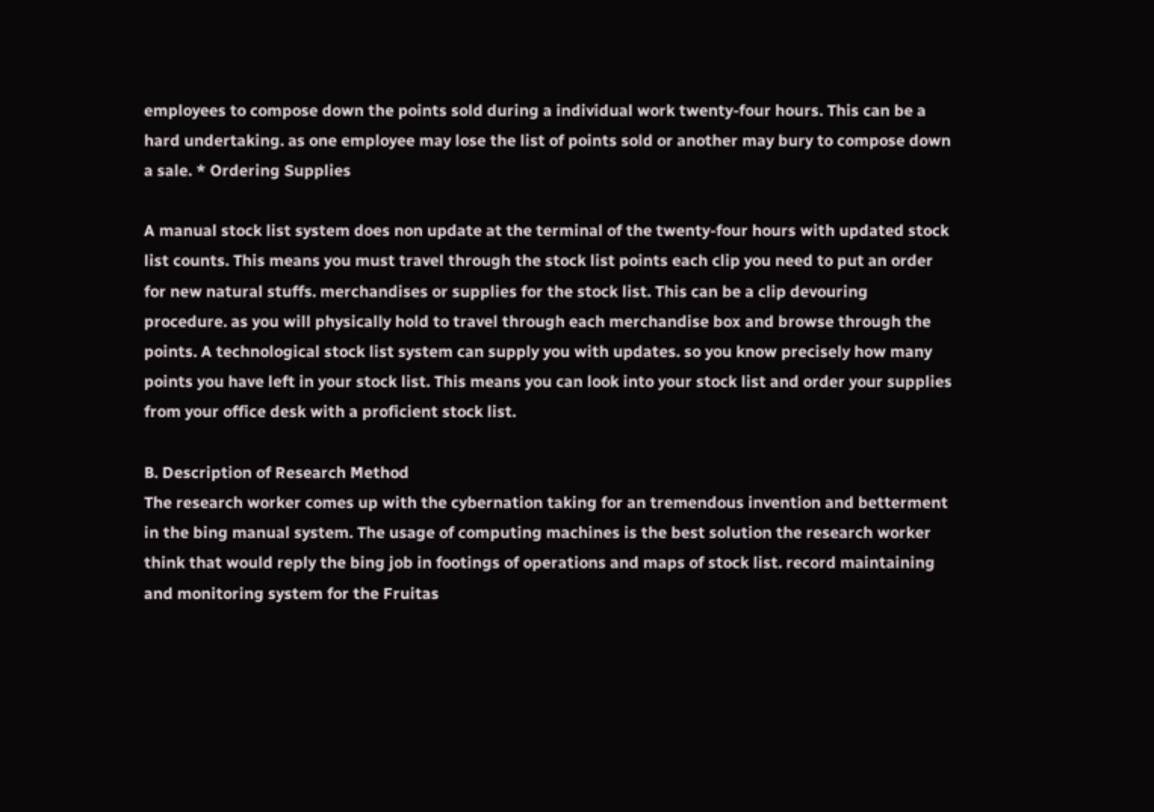employees to compose down the points sold during a individual work twenty-four hours. This can be a hard undertaking. as one employee may lose the list of points sold or another may bury to compose down a sale. * Ordering Supplies

A manual stock list system does non update at the terminal of the twenty-four hours with updated stock list counts. This means you must travel through the stock list points each clip you need to put an order for new natural stuffs. merchandises or supplies for the stock list. This can be a clip devouring procedure. as you will physically hold to travel through each merchandise box and browse through the points. A technological stock list system can supply you with updates. so you know precisely how many points you have left in your stock list. This means you can look into your stock list and order your supplies from your office desk with a proficient stock list.

B. Description of Research Method
The research worker comes up with the cybernation taking for an tremendous invention and betterment in the bing manual system. The usage of computing machines is the best solution the research worker think that would reply the bing job in footings of operations and maps of stock list. record maintaining and monitoring system for the Fruitas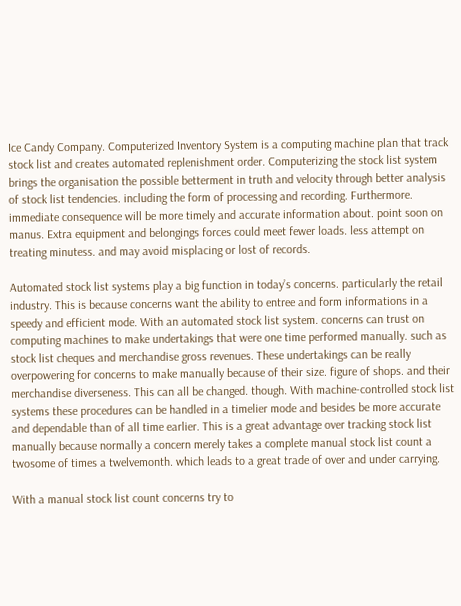Ice Candy Company. Computerized Inventory System is a computing machine plan that track stock list and creates automated replenishment order. Computerizing the stock list system brings the organisation the possible betterment in truth and velocity through better analysis of stock list tendencies. including the form of processing and recording. Furthermore. immediate consequence will be more timely and accurate information about. point soon on manus. Extra equipment and belongings forces could meet fewer loads. less attempt on treating minutess. and may avoid misplacing or lost of records.

Automated stock list systems play a big function in today’s concerns. particularly the retail industry. This is because concerns want the ability to entree and form informations in a speedy and efficient mode. With an automated stock list system. concerns can trust on computing machines to make undertakings that were one time performed manually. such as stock list cheques and merchandise gross revenues. These undertakings can be really overpowering for concerns to make manually because of their size. figure of shops. and their merchandise diverseness. This can all be changed. though. With machine-controlled stock list systems these procedures can be handled in a timelier mode and besides be more accurate and dependable than of all time earlier. This is a great advantage over tracking stock list manually because normally a concern merely takes a complete manual stock list count a twosome of times a twelvemonth. which leads to a great trade of over and under carrying.

With a manual stock list count concerns try to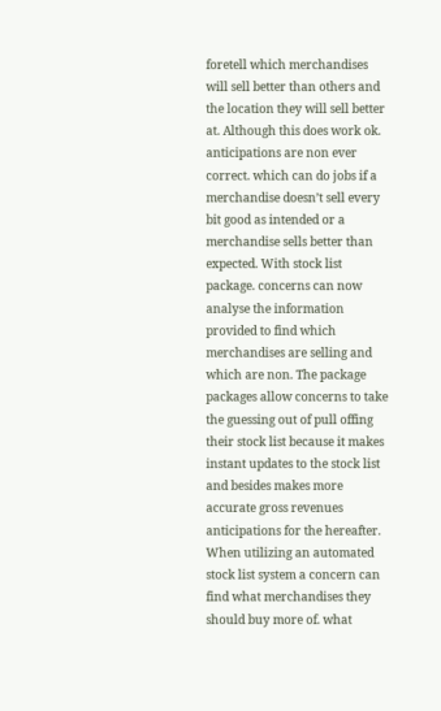foretell which merchandises will sell better than others and the location they will sell better at. Although this does work ok. anticipations are non ever correct. which can do jobs if a merchandise doesn’t sell every bit good as intended or a merchandise sells better than expected. With stock list package. concerns can now analyse the information provided to find which merchandises are selling and which are non. The package packages allow concerns to take the guessing out of pull offing their stock list because it makes instant updates to the stock list and besides makes more accurate gross revenues anticipations for the hereafter. When utilizing an automated stock list system a concern can find what merchandises they should buy more of. what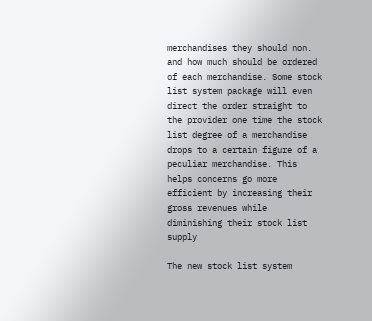merchandises they should non. and how much should be ordered of each merchandise. Some stock list system package will even direct the order straight to the provider one time the stock list degree of a merchandise drops to a certain figure of a peculiar merchandise. This helps concerns go more efficient by increasing their gross revenues while diminishing their stock list supply

The new stock list system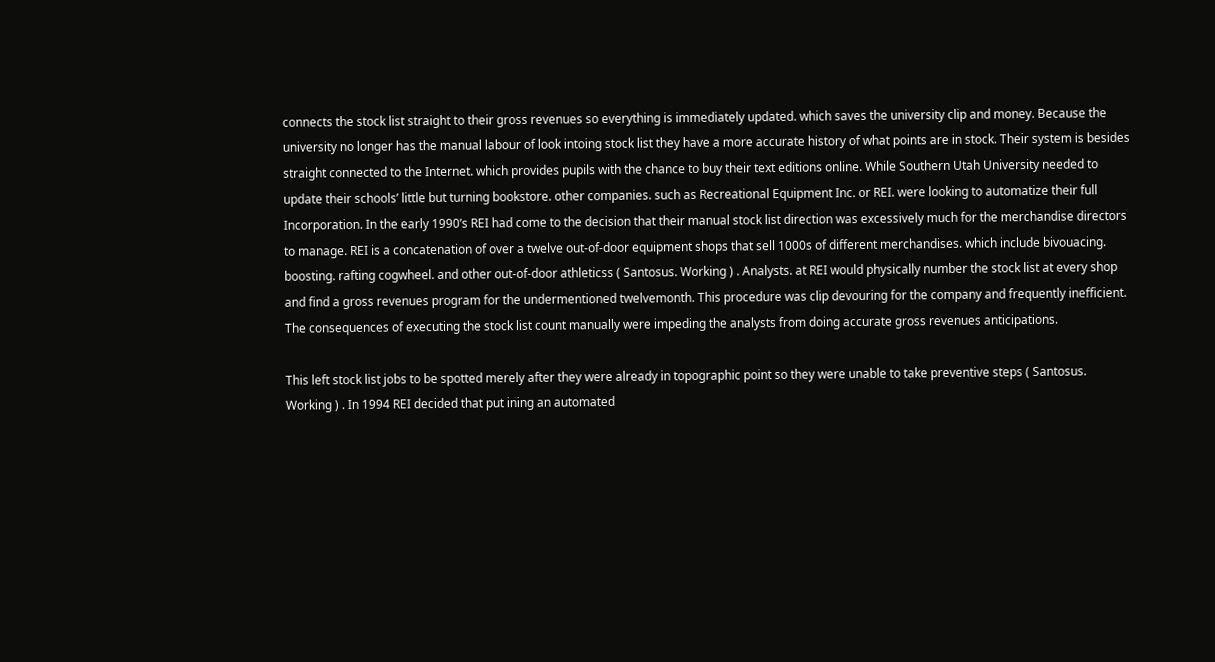connects the stock list straight to their gross revenues so everything is immediately updated. which saves the university clip and money. Because the university no longer has the manual labour of look intoing stock list they have a more accurate history of what points are in stock. Their system is besides straight connected to the Internet. which provides pupils with the chance to buy their text editions online. While Southern Utah University needed to update their schools’ little but turning bookstore. other companies. such as Recreational Equipment Inc. or REI. were looking to automatize their full Incorporation. In the early 1990’s REI had come to the decision that their manual stock list direction was excessively much for the merchandise directors to manage. REI is a concatenation of over a twelve out-of-door equipment shops that sell 1000s of different merchandises. which include bivouacing. boosting. rafting cogwheel. and other out-of-door athleticss ( Santosus. Working ) . Analysts. at REI would physically number the stock list at every shop and find a gross revenues program for the undermentioned twelvemonth. This procedure was clip devouring for the company and frequently inefficient. The consequences of executing the stock list count manually were impeding the analysts from doing accurate gross revenues anticipations.

This left stock list jobs to be spotted merely after they were already in topographic point so they were unable to take preventive steps ( Santosus. Working ) . In 1994 REI decided that put ining an automated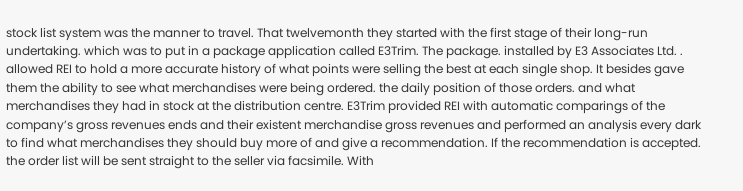stock list system was the manner to travel. That twelvemonth they started with the first stage of their long-run undertaking. which was to put in a package application called E3Trim. The package. installed by E3 Associates Ltd. . allowed REI to hold a more accurate history of what points were selling the best at each single shop. It besides gave them the ability to see what merchandises were being ordered. the daily position of those orders. and what merchandises they had in stock at the distribution centre. E3Trim provided REI with automatic comparings of the company’s gross revenues ends and their existent merchandise gross revenues and performed an analysis every dark to find what merchandises they should buy more of and give a recommendation. If the recommendation is accepted. the order list will be sent straight to the seller via facsimile. With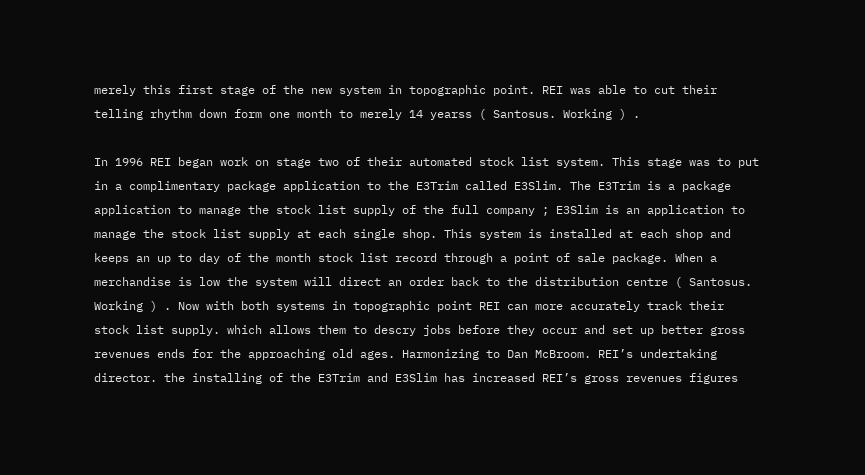merely this first stage of the new system in topographic point. REI was able to cut their telling rhythm down form one month to merely 14 yearss ( Santosus. Working ) .

In 1996 REI began work on stage two of their automated stock list system. This stage was to put in a complimentary package application to the E3Trim called E3Slim. The E3Trim is a package application to manage the stock list supply of the full company ; E3Slim is an application to manage the stock list supply at each single shop. This system is installed at each shop and keeps an up to day of the month stock list record through a point of sale package. When a merchandise is low the system will direct an order back to the distribution centre ( Santosus. Working ) . Now with both systems in topographic point REI can more accurately track their stock list supply. which allows them to descry jobs before they occur and set up better gross revenues ends for the approaching old ages. Harmonizing to Dan McBroom. REI’s undertaking director. the installing of the E3Trim and E3Slim has increased REI’s gross revenues figures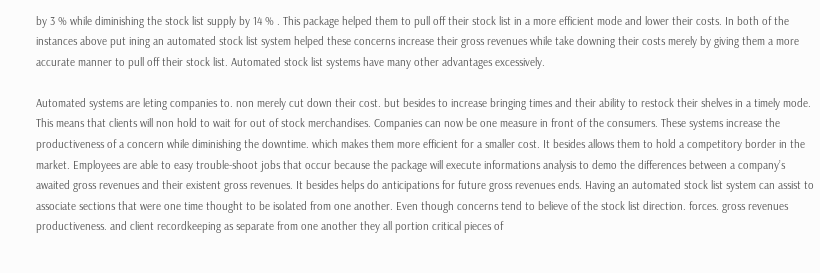by 3 % while diminishing the stock list supply by 14 % . This package helped them to pull off their stock list in a more efficient mode and lower their costs. In both of the instances above put ining an automated stock list system helped these concerns increase their gross revenues while take downing their costs merely by giving them a more accurate manner to pull off their stock list. Automated stock list systems have many other advantages excessively.

Automated systems are leting companies to. non merely cut down their cost. but besides to increase bringing times and their ability to restock their shelves in a timely mode. This means that clients will non hold to wait for out of stock merchandises. Companies can now be one measure in front of the consumers. These systems increase the productiveness of a concern while diminishing the downtime. which makes them more efficient for a smaller cost. It besides allows them to hold a competitory border in the market. Employees are able to easy trouble-shoot jobs that occur because the package will execute informations analysis to demo the differences between a company’s awaited gross revenues and their existent gross revenues. It besides helps do anticipations for future gross revenues ends. Having an automated stock list system can assist to associate sections that were one time thought to be isolated from one another. Even though concerns tend to believe of the stock list direction. forces. gross revenues productiveness. and client recordkeeping as separate from one another they all portion critical pieces of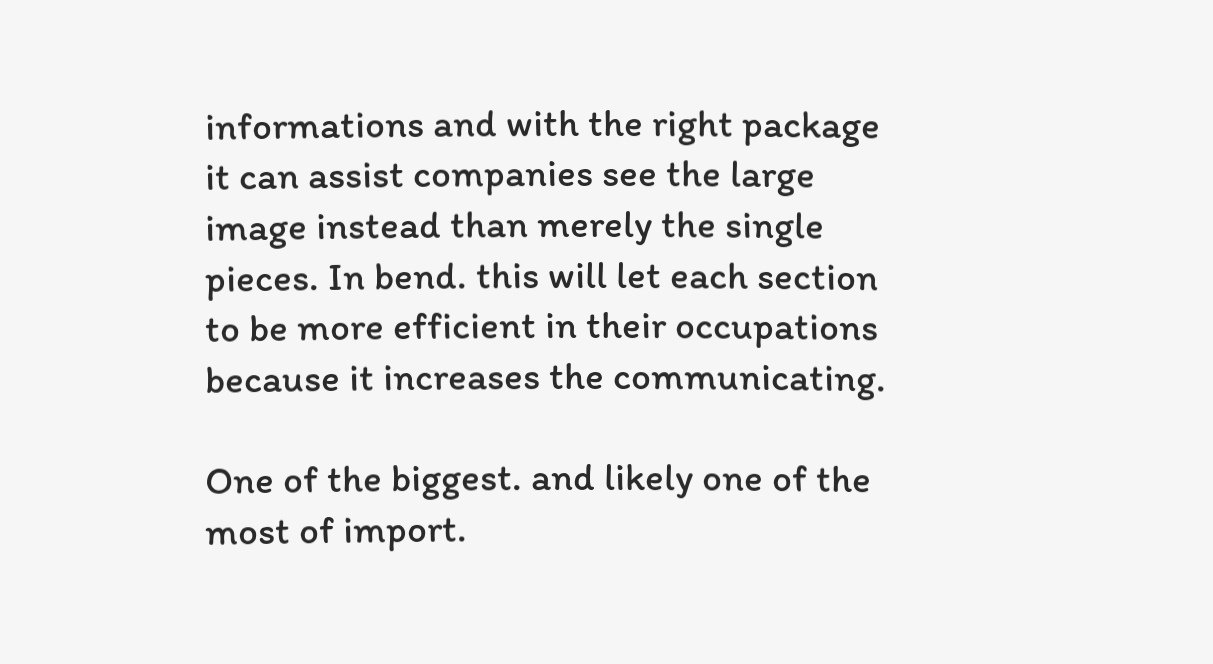informations and with the right package it can assist companies see the large image instead than merely the single pieces. In bend. this will let each section to be more efficient in their occupations because it increases the communicating.

One of the biggest. and likely one of the most of import.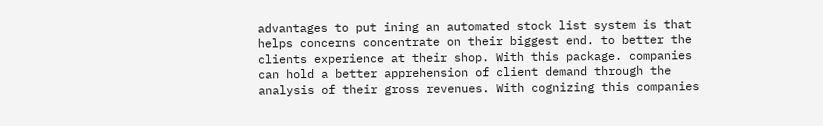advantages to put ining an automated stock list system is that helps concerns concentrate on their biggest end. to better the clients experience at their shop. With this package. companies can hold a better apprehension of client demand through the analysis of their gross revenues. With cognizing this companies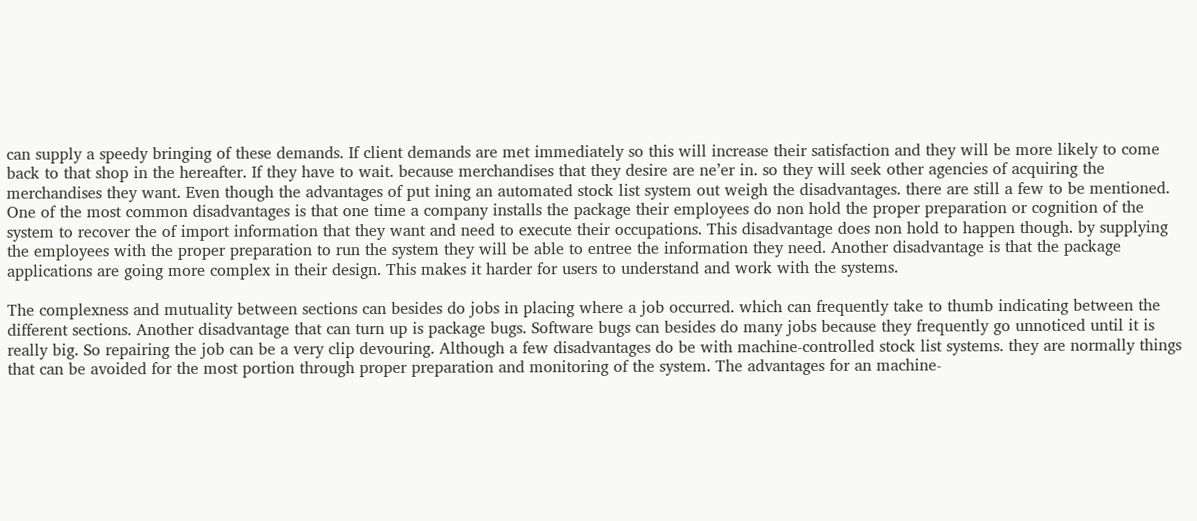can supply a speedy bringing of these demands. If client demands are met immediately so this will increase their satisfaction and they will be more likely to come back to that shop in the hereafter. If they have to wait. because merchandises that they desire are ne’er in. so they will seek other agencies of acquiring the merchandises they want. Even though the advantages of put ining an automated stock list system out weigh the disadvantages. there are still a few to be mentioned. One of the most common disadvantages is that one time a company installs the package their employees do non hold the proper preparation or cognition of the system to recover the of import information that they want and need to execute their occupations. This disadvantage does non hold to happen though. by supplying the employees with the proper preparation to run the system they will be able to entree the information they need. Another disadvantage is that the package applications are going more complex in their design. This makes it harder for users to understand and work with the systems.

The complexness and mutuality between sections can besides do jobs in placing where a job occurred. which can frequently take to thumb indicating between the different sections. Another disadvantage that can turn up is package bugs. Software bugs can besides do many jobs because they frequently go unnoticed until it is really big. So repairing the job can be a very clip devouring. Although a few disadvantages do be with machine-controlled stock list systems. they are normally things that can be avoided for the most portion through proper preparation and monitoring of the system. The advantages for an machine-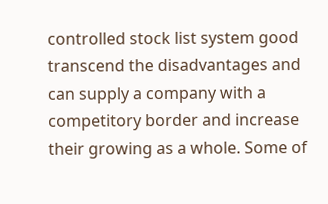controlled stock list system good transcend the disadvantages and can supply a company with a competitory border and increase their growing as a whole. Some of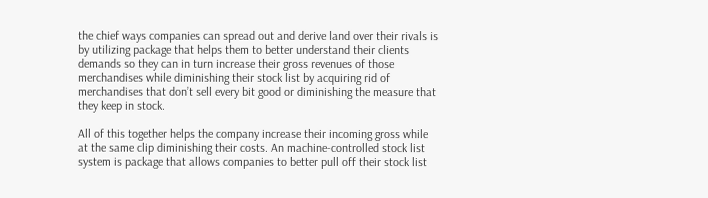the chief ways companies can spread out and derive land over their rivals is by utilizing package that helps them to better understand their clients demands so they can in turn increase their gross revenues of those merchandises while diminishing their stock list by acquiring rid of merchandises that don’t sell every bit good or diminishing the measure that they keep in stock.

All of this together helps the company increase their incoming gross while at the same clip diminishing their costs. An machine-controlled stock list system is package that allows companies to better pull off their stock list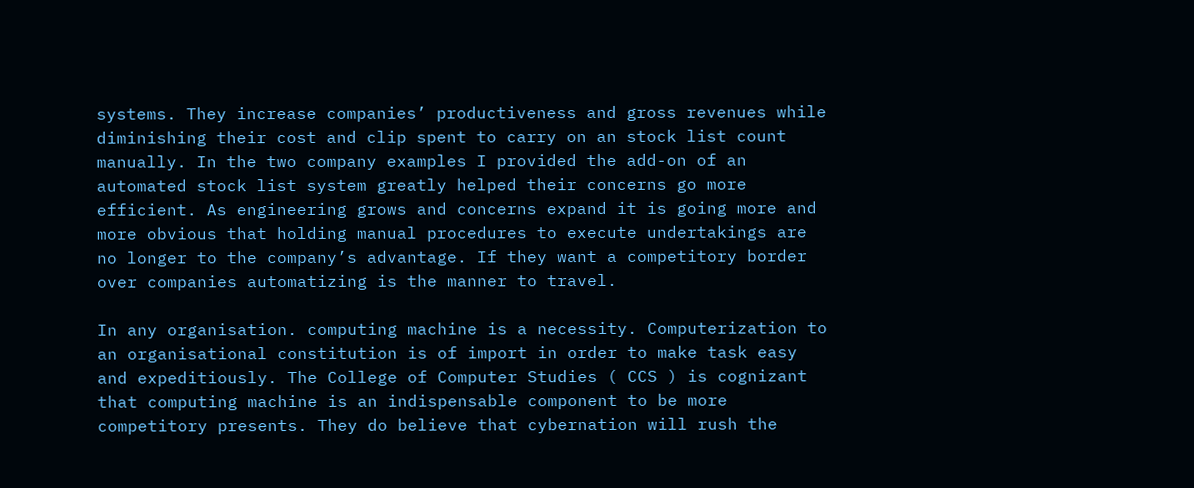systems. They increase companies’ productiveness and gross revenues while diminishing their cost and clip spent to carry on an stock list count manually. In the two company examples I provided the add-on of an automated stock list system greatly helped their concerns go more efficient. As engineering grows and concerns expand it is going more and more obvious that holding manual procedures to execute undertakings are no longer to the company’s advantage. If they want a competitory border over companies automatizing is the manner to travel.

In any organisation. computing machine is a necessity. Computerization to an organisational constitution is of import in order to make task easy and expeditiously. The College of Computer Studies ( CCS ) is cognizant that computing machine is an indispensable component to be more competitory presents. They do believe that cybernation will rush the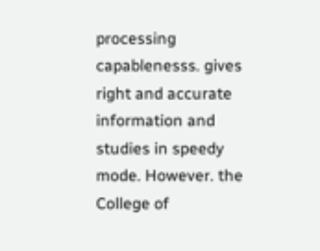processing capablenesss. gives right and accurate information and studies in speedy mode. However. the College of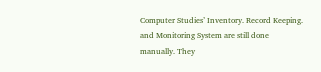Computer Studies’ Inventory. Record Keeping. and Monitoring System are still done manually. They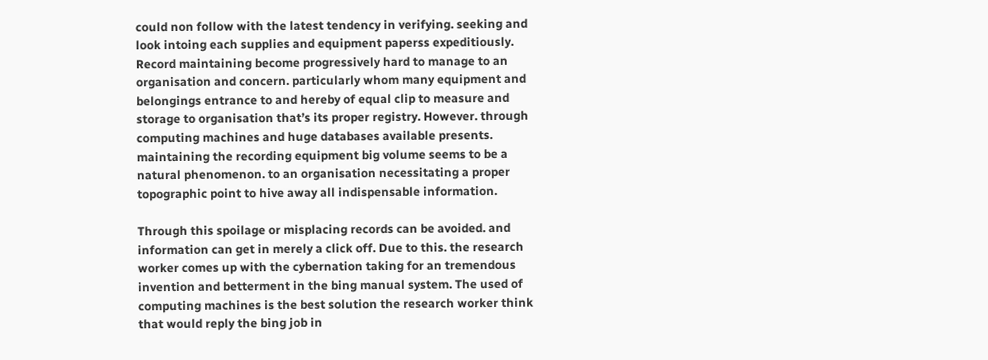could non follow with the latest tendency in verifying. seeking and look intoing each supplies and equipment paperss expeditiously. Record maintaining become progressively hard to manage to an organisation and concern. particularly whom many equipment and belongings entrance to and hereby of equal clip to measure and storage to organisation that’s its proper registry. However. through computing machines and huge databases available presents. maintaining the recording equipment big volume seems to be a natural phenomenon. to an organisation necessitating a proper topographic point to hive away all indispensable information.

Through this spoilage or misplacing records can be avoided. and information can get in merely a click off. Due to this. the research worker comes up with the cybernation taking for an tremendous invention and betterment in the bing manual system. The used of computing machines is the best solution the research worker think that would reply the bing job in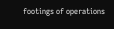footings of operations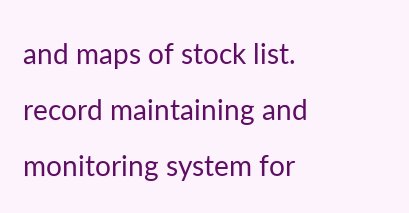and maps of stock list. record maintaining and monitoring system for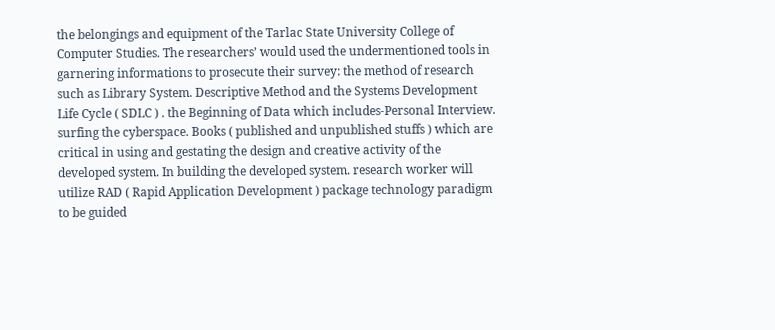the belongings and equipment of the Tarlac State University College of Computer Studies. The researchers’ would used the undermentioned tools in garnering informations to prosecute their survey: the method of research such as Library System. Descriptive Method and the Systems Development Life Cycle ( SDLC ) . the Beginning of Data which includes-Personal Interview. surfing the cyberspace. Books ( published and unpublished stuffs ) which are critical in using and gestating the design and creative activity of the developed system. In building the developed system. research worker will utilize RAD ( Rapid Application Development ) package technology paradigm to be guided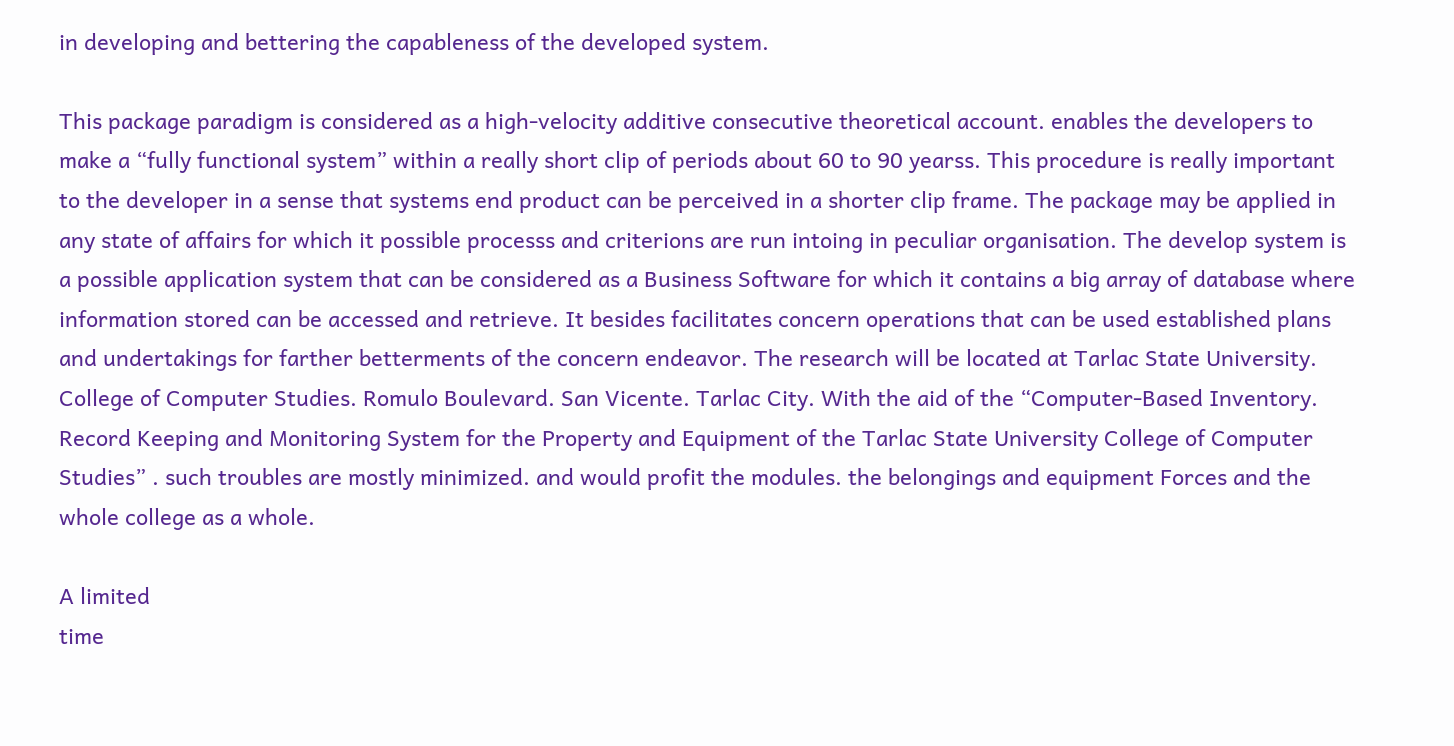in developing and bettering the capableness of the developed system.

This package paradigm is considered as a high-velocity additive consecutive theoretical account. enables the developers to make a “fully functional system” within a really short clip of periods about 60 to 90 yearss. This procedure is really important to the developer in a sense that systems end product can be perceived in a shorter clip frame. The package may be applied in any state of affairs for which it possible processs and criterions are run intoing in peculiar organisation. The develop system is a possible application system that can be considered as a Business Software for which it contains a big array of database where information stored can be accessed and retrieve. It besides facilitates concern operations that can be used established plans and undertakings for farther betterments of the concern endeavor. The research will be located at Tarlac State University. College of Computer Studies. Romulo Boulevard. San Vicente. Tarlac City. With the aid of the “Computer-Based Inventory. Record Keeping and Monitoring System for the Property and Equipment of the Tarlac State University College of Computer Studies” . such troubles are mostly minimized. and would profit the modules. the belongings and equipment Forces and the whole college as a whole.

A limited
time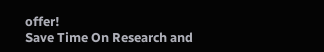offer!
Save Time On Research and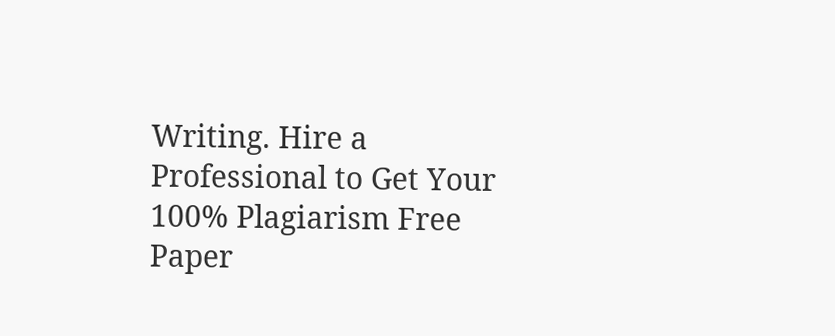Writing. Hire a Professional to Get Your 100% Plagiarism Free Paper